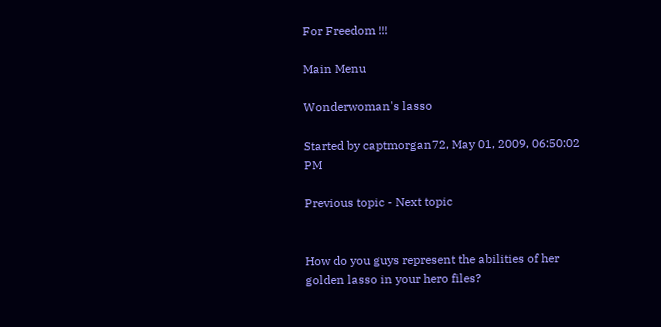For Freedom !!!

Main Menu

Wonderwoman's lasso

Started by captmorgan72, May 01, 2009, 06:50:02 PM

Previous topic - Next topic


How do you guys represent the abilities of her golden lasso in your hero files?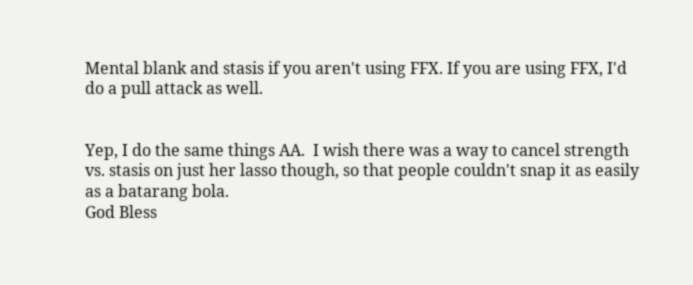Mental blank and stasis if you aren't using FFX. If you are using FFX, I'd do a pull attack as well.


Yep, I do the same things AA.  I wish there was a way to cancel strength vs. stasis on just her lasso though, so that people couldn't snap it as easily as a batarang bola.
God Bless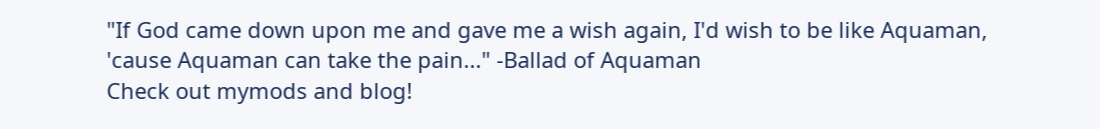"If God came down upon me and gave me a wish again, I'd wish to be like Aquaman, 'cause Aquaman can take the pain..." -Ballad of Aquaman
Check out mymods and blog!